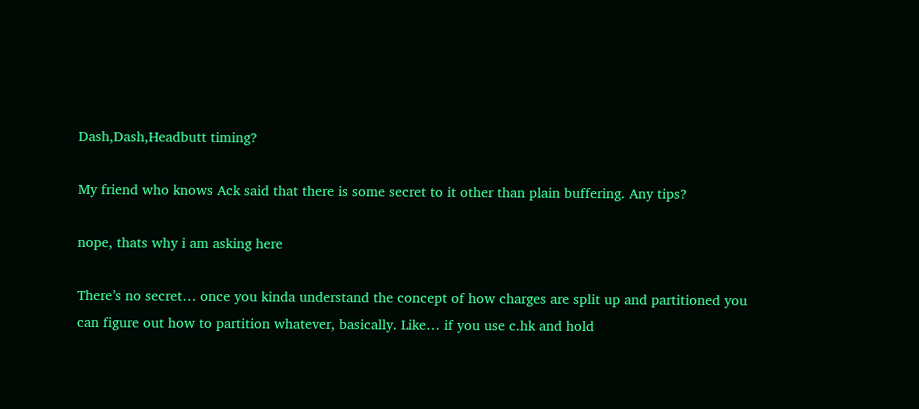Dash,Dash,Headbutt timing?

My friend who knows Ack said that there is some secret to it other than plain buffering. Any tips?

nope, thats why i am asking here

There’s no secret… once you kinda understand the concept of how charges are split up and partitioned you can figure out how to partition whatever, basically. Like… if you use c.hk and hold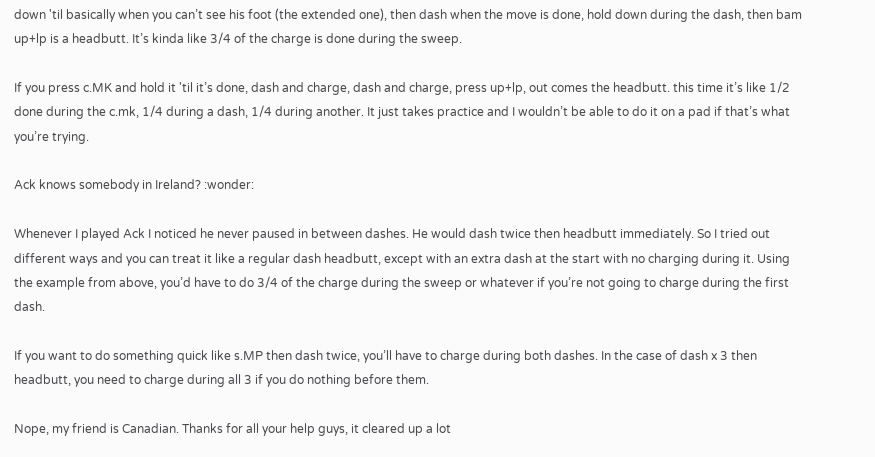down 'til basically when you can’t see his foot (the extended one), then dash when the move is done, hold down during the dash, then bam up+lp is a headbutt. It’s kinda like 3/4 of the charge is done during the sweep.

If you press c.MK and hold it 'til it’s done, dash and charge, dash and charge, press up+lp, out comes the headbutt. this time it’s like 1/2 done during the c.mk, 1/4 during a dash, 1/4 during another. It just takes practice and I wouldn’t be able to do it on a pad if that’s what you’re trying.

Ack knows somebody in Ireland? :wonder:

Whenever I played Ack I noticed he never paused in between dashes. He would dash twice then headbutt immediately. So I tried out different ways and you can treat it like a regular dash headbutt, except with an extra dash at the start with no charging during it. Using the example from above, you’d have to do 3/4 of the charge during the sweep or whatever if you’re not going to charge during the first dash.

If you want to do something quick like s.MP then dash twice, you’ll have to charge during both dashes. In the case of dash x 3 then headbutt, you need to charge during all 3 if you do nothing before them.

Nope, my friend is Canadian. Thanks for all your help guys, it cleared up a lot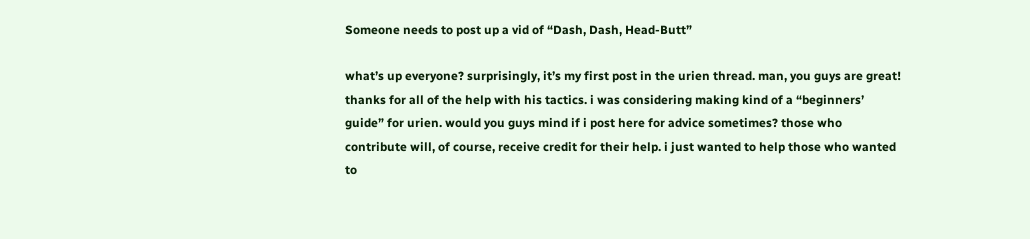Someone needs to post up a vid of “Dash, Dash, Head-Butt”

what’s up everyone? surprisingly, it’s my first post in the urien thread. man, you guys are great! thanks for all of the help with his tactics. i was considering making kind of a “beginners’ guide” for urien. would you guys mind if i post here for advice sometimes? those who contribute will, of course, receive credit for their help. i just wanted to help those who wanted to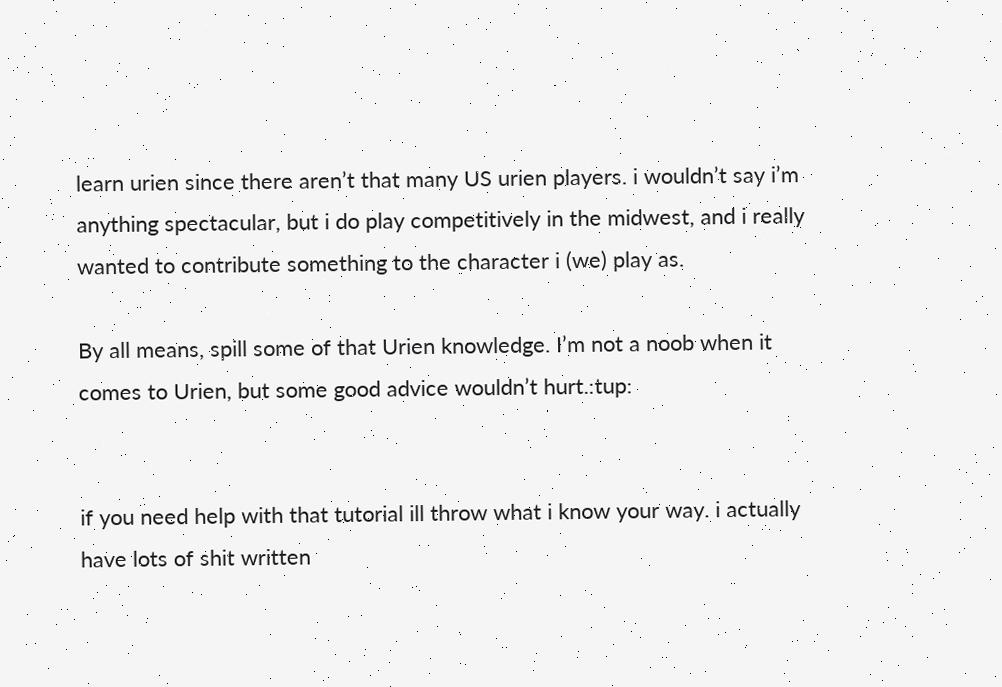learn urien since there aren’t that many US urien players. i wouldn’t say i’m anything spectacular, but i do play competitively in the midwest, and i really wanted to contribute something to the character i (we) play as.

By all means, spill some of that Urien knowledge. I’m not a noob when it comes to Urien, but some good advice wouldn’t hurt.:tup:


if you need help with that tutorial ill throw what i know your way. i actually have lots of shit written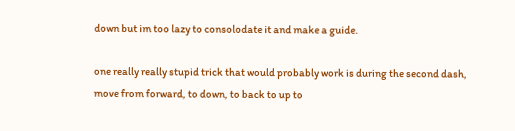down but im too lazy to consolodate it and make a guide.

one really really stupid trick that would probably work is during the second dash, move from forward, to down, to back to up to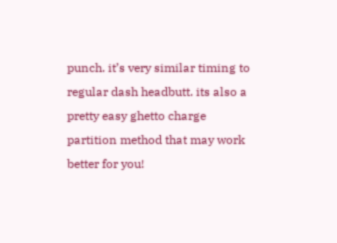punch. it’s very similar timing to regular dash headbutt. its also a pretty easy ghetto charge partition method that may work better for you!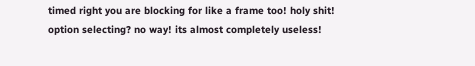timed right you are blocking for like a frame too! holy shit! option selecting? no way! its almost completely useless!